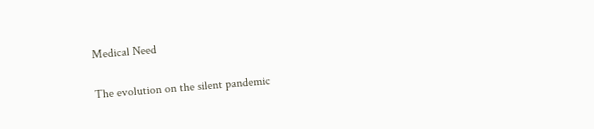Medical Need

The evolution on the silent pandemic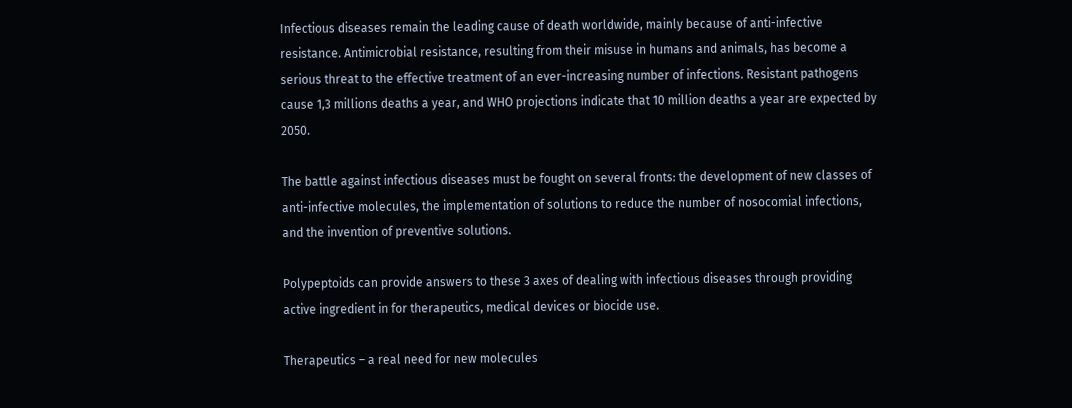Infectious diseases remain the leading cause of death worldwide, mainly because of anti-infective resistance. Antimicrobial resistance, resulting from their misuse in humans and animals, has become a serious threat to the effective treatment of an ever-increasing number of infections. Resistant pathogens cause 1,3 millions deaths a year, and WHO projections indicate that 10 million deaths a year are expected by 2050.

The battle against infectious diseases must be fought on several fronts: the development of new classes of anti-infective molecules, the implementation of solutions to reduce the number of nosocomial infections, and the invention of preventive solutions.

Polypeptoids can provide answers to these 3 axes of dealing with infectious diseases through providing active ingredient in for therapeutics, medical devices or biocide use.

Therapeutics – a real need for new molecules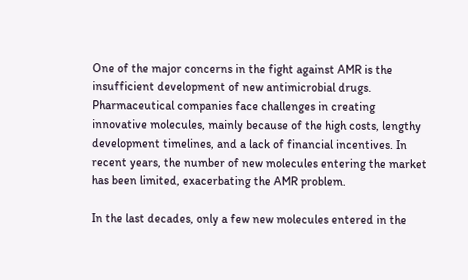One of the major concerns in the fight against AMR is the insufficient development of new antimicrobial drugs. Pharmaceutical companies face challenges in creating innovative molecules, mainly because of the high costs, lengthy development timelines, and a lack of financial incentives. In recent years, the number of new molecules entering the market has been limited, exacerbating the AMR problem.

In the last decades, only a few new molecules entered in the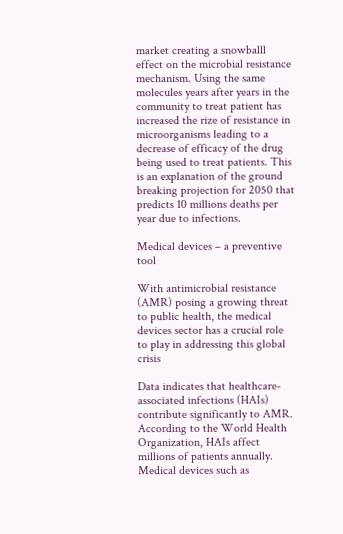market creating a snowballl effect on the microbial resistance mechanism. Using the same molecules years after years in the community to treat patient has increased the rize of resistance in microorganisms leading to a decrease of efficacy of the drug being used to treat patients. This is an explanation of the ground breaking projection for 2050 that predicts 10 millions deaths per year due to infections.

Medical devices – a preventive tool

With antimicrobial resistance (AMR) posing a growing threat to public health, the medical devices sector has a crucial role to play in addressing this global crisis

Data indicates that healthcare-associated infections (HAIs) contribute significantly to AMR. According to the World Health Organization, HAIs affect millions of patients annually. Medical devices such as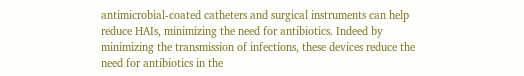antimicrobial-coated catheters and surgical instruments can help reduce HAIs, minimizing the need for antibiotics. Indeed by minimizing the transmission of infections, these devices reduce the need for antibiotics in the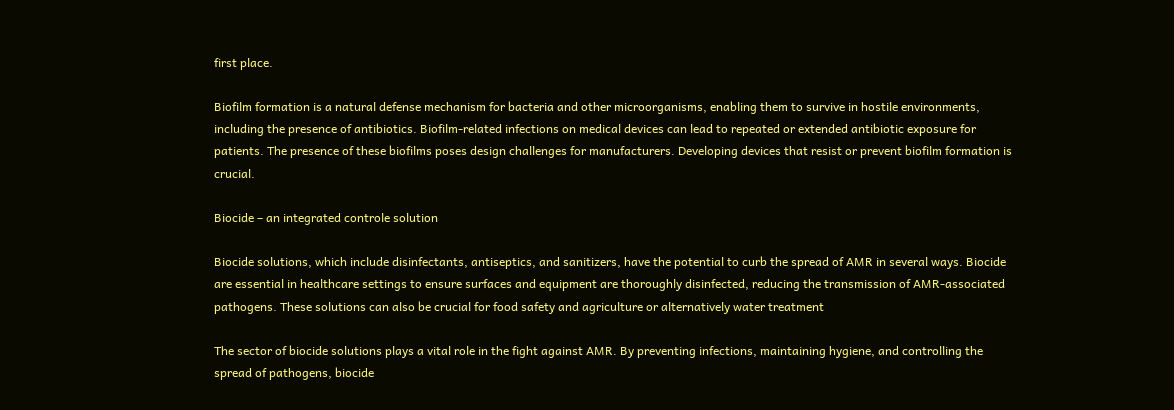first place.

Biofilm formation is a natural defense mechanism for bacteria and other microorganisms, enabling them to survive in hostile environments, including the presence of antibiotics. Biofilm-related infections on medical devices can lead to repeated or extended antibiotic exposure for patients. The presence of these biofilms poses design challenges for manufacturers. Developing devices that resist or prevent biofilm formation is crucial.

Biocide – an integrated controle solution

Biocide solutions, which include disinfectants, antiseptics, and sanitizers, have the potential to curb the spread of AMR in several ways. Biocide are essential in healthcare settings to ensure surfaces and equipment are thoroughly disinfected, reducing the transmission of AMR-associated pathogens. These solutions can also be crucial for food safety and agriculture or alternatively water treatment

The sector of biocide solutions plays a vital role in the fight against AMR. By preventing infections, maintaining hygiene, and controlling the spread of pathogens, biocide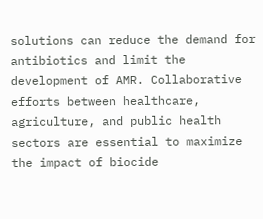solutions can reduce the demand for antibiotics and limit the development of AMR. Collaborative efforts between healthcare, agriculture, and public health sectors are essential to maximize the impact of biocide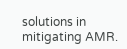solutions in mitigating AMR.